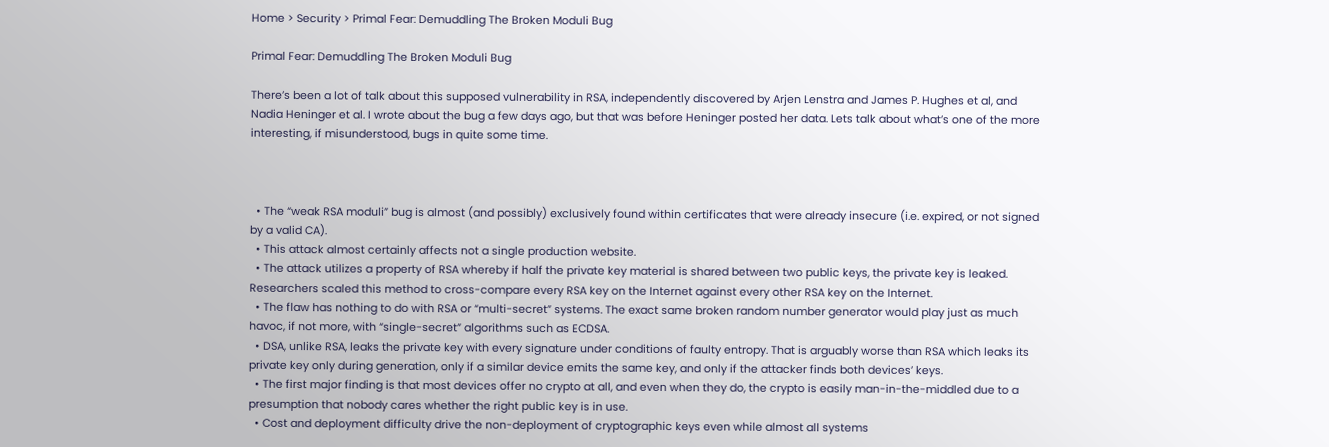Home > Security > Primal Fear: Demuddling The Broken Moduli Bug

Primal Fear: Demuddling The Broken Moduli Bug

There’s been a lot of talk about this supposed vulnerability in RSA, independently discovered by Arjen Lenstra and James P. Hughes et al, and Nadia Heninger et al. I wrote about the bug a few days ago, but that was before Heninger posted her data. Lets talk about what’s one of the more interesting, if misunderstood, bugs in quite some time.



  • The “weak RSA moduli” bug is almost (and possibly) exclusively found within certificates that were already insecure (i.e. expired, or not signed by a valid CA).
  • This attack almost certainly affects not a single production website.
  • The attack utilizes a property of RSA whereby if half the private key material is shared between two public keys, the private key is leaked. Researchers scaled this method to cross-compare every RSA key on the Internet against every other RSA key on the Internet.
  • The flaw has nothing to do with RSA or “multi-secret” systems. The exact same broken random number generator would play just as much havoc, if not more, with “single-secret” algorithms such as ECDSA.
  • DSA, unlike RSA, leaks the private key with every signature under conditions of faulty entropy. That is arguably worse than RSA which leaks its private key only during generation, only if a similar device emits the same key, and only if the attacker finds both devices’ keys.
  • The first major finding is that most devices offer no crypto at all, and even when they do, the crypto is easily man-in-the-middled due to a presumption that nobody cares whether the right public key is in use.
  • Cost and deployment difficulty drive the non-deployment of cryptographic keys even while almost all systems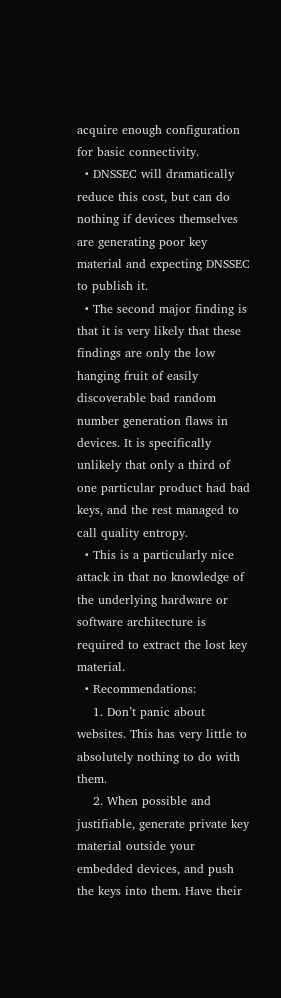acquire enough configuration for basic connectivity.
  • DNSSEC will dramatically reduce this cost, but can do nothing if devices themselves are generating poor key material and expecting DNSSEC to publish it.
  • The second major finding is that it is very likely that these findings are only the low hanging fruit of easily discoverable bad random number generation flaws in devices. It is specifically unlikely that only a third of one particular product had bad keys, and the rest managed to call quality entropy.
  • This is a particularly nice attack in that no knowledge of the underlying hardware or software architecture is required to extract the lost key material.
  • Recommendations:
    1. Don’t panic about websites. This has very little to absolutely nothing to do with them.
    2. When possible and justifiable, generate private key material outside your embedded devices, and push the keys into them. Have their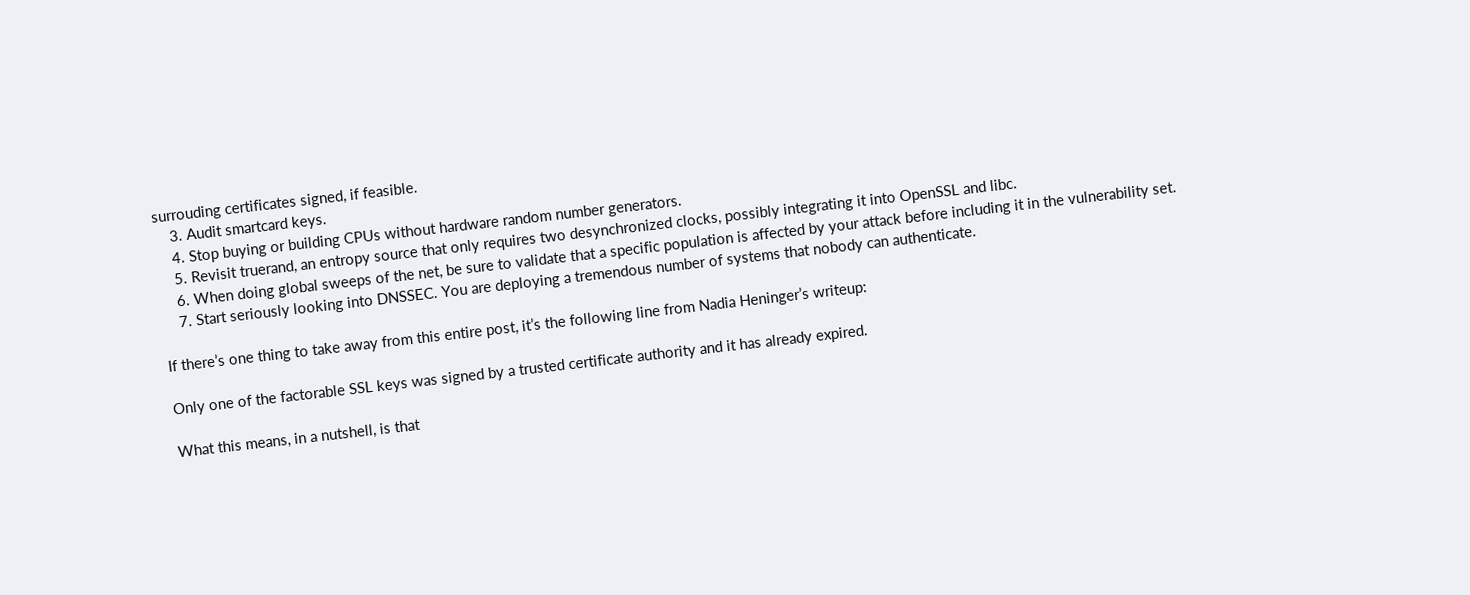surrouding certificates signed, if feasible.
    3. Audit smartcard keys.
    4. Stop buying or building CPUs without hardware random number generators.
    5. Revisit truerand, an entropy source that only requires two desynchronized clocks, possibly integrating it into OpenSSL and libc.
    6. When doing global sweeps of the net, be sure to validate that a specific population is affected by your attack before including it in the vulnerability set.
    7. Start seriously looking into DNSSEC. You are deploying a tremendous number of systems that nobody can authenticate.

If there’s one thing to take away from this entire post, it’s the following line from Nadia Heninger’s writeup:

Only one of the factorable SSL keys was signed by a trusted certificate authority and it has already expired.

What this means, in a nutshell, is that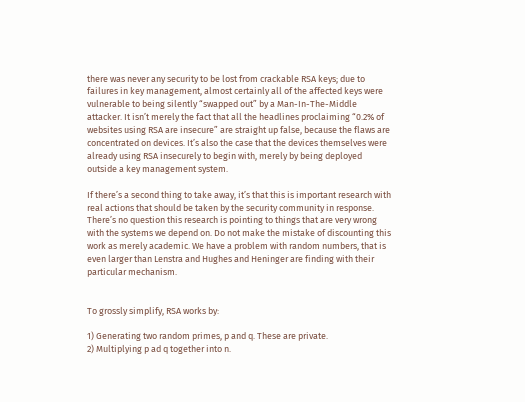there was never any security to be lost from crackable RSA keys; due to failures in key management, almost certainly all of the affected keys were vulnerable to being silently “swapped out” by a Man-In-The-Middle attacker. It isn’t merely the fact that all the headlines proclaiming “0.2% of websites using RSA are insecure” are straight up false, because the flaws are concentrated on devices. It’s also the case that the devices themselves were already using RSA insecurely to begin with, merely by being deployed outside a key management system.

If there’s a second thing to take away, it’s that this is important research with real actions that should be taken by the security community in response. There’s no question this research is pointing to things that are very wrong with the systems we depend on. Do not make the mistake of discounting this work as merely academic. We have a problem with random numbers, that is even larger than Lenstra and Hughes and Heninger are finding with their particular mechanism.


To grossly simplify, RSA works by:

1) Generating two random primes, p and q. These are private.
2) Multiplying p ad q together into n.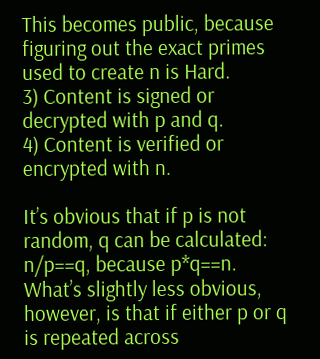This becomes public, because figuring out the exact primes used to create n is Hard.
3) Content is signed or decrypted with p and q.
4) Content is verified or encrypted with n.

It’s obvious that if p is not random, q can be calculated: n/p==q, because p*q==n. What’s slightly less obvious, however, is that if either p or q is repeated across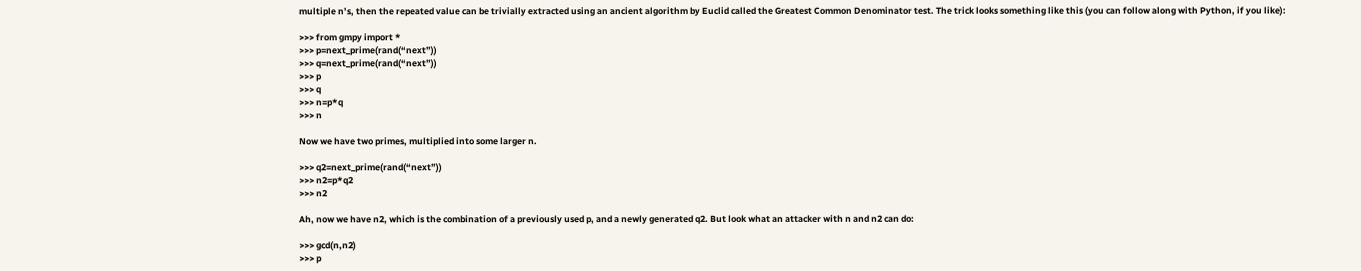multiple n’s, then the repeated value can be trivially extracted using an ancient algorithm by Euclid called the Greatest Common Denominator test. The trick looks something like this (you can follow along with Python, if you like):

>>> from gmpy import *
>>> p=next_prime(rand(“next”))
>>> q=next_prime(rand(“next”))
>>> p
>>> q
>>> n=p*q
>>> n

Now we have two primes, multiplied into some larger n.

>>> q2=next_prime(rand(“next”))
>>> n2=p*q2
>>> n2

Ah, now we have n2, which is the combination of a previously used p, and a newly generated q2. But look what an attacker with n and n2 can do:

>>> gcd(n,n2)
>>> p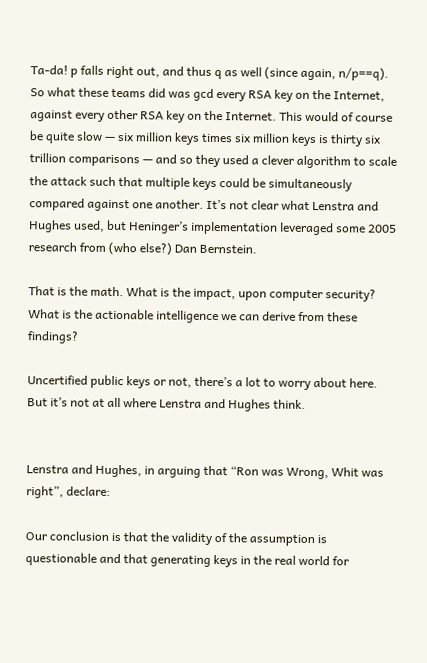Ta-da! p falls right out, and thus q as well (since again, n/p==q). So what these teams did was gcd every RSA key on the Internet, against every other RSA key on the Internet. This would of course be quite slow — six million keys times six million keys is thirty six trillion comparisons — and so they used a clever algorithm to scale the attack such that multiple keys could be simultaneously compared against one another. It’s not clear what Lenstra and Hughes used, but Heninger’s implementation leveraged some 2005 research from (who else?) Dan Bernstein.

That is the math. What is the impact, upon computer security? What is the actionable intelligence we can derive from these findings?

Uncertified public keys or not, there’s a lot to worry about here. But it’s not at all where Lenstra and Hughes think.


Lenstra and Hughes, in arguing that “Ron was Wrong, Whit was right”, declare:

Our conclusion is that the validity of the assumption is questionable and that generating keys in the real world for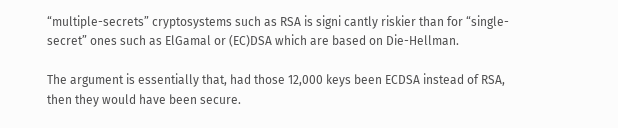“multiple-secrets” cryptosystems such as RSA is signi cantly riskier than for “single-secret” ones such as ElGamal or (EC)DSA which are based on Die-Hellman.

The argument is essentially that, had those 12,000 keys been ECDSA instead of RSA, then they would have been secure.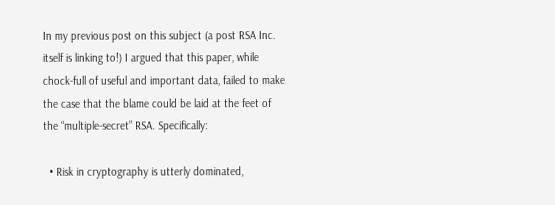In my previous post on this subject (a post RSA Inc. itself is linking to!) I argued that this paper, while chock-full of useful and important data, failed to make the case that the blame could be laid at the feet of the “multiple-secret” RSA. Specifically:

  • Risk in cryptography is utterly dominated,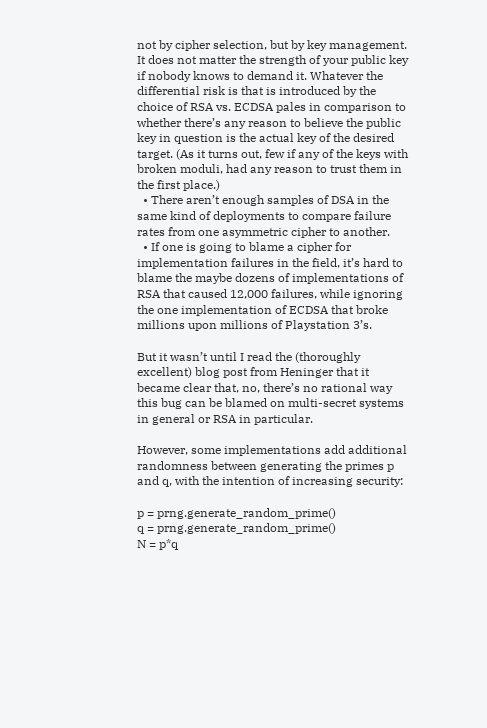not by cipher selection, but by key management. It does not matter the strength of your public key if nobody knows to demand it. Whatever the differential risk is that is introduced by the choice of RSA vs. ECDSA pales in comparison to whether there’s any reason to believe the public key in question is the actual key of the desired target. (As it turns out, few if any of the keys with broken moduli, had any reason to trust them in the first place.)
  • There aren’t enough samples of DSA in the same kind of deployments to compare failure rates from one asymmetric cipher to another.
  • If one is going to blame a cipher for implementation failures in the field, it’s hard to blame the maybe dozens of implementations of RSA that caused 12,000 failures, while ignoring the one implementation of ECDSA that broke millions upon millions of Playstation 3’s.

But it wasn’t until I read the (thoroughly excellent) blog post from Heninger that it became clear that, no, there’s no rational way this bug can be blamed on multi-secret systems in general or RSA in particular.

However, some implementations add additional randomness between generating the primes p and q, with the intention of increasing security:

p = prng.generate_random_prime()
q = prng.generate_random_prime()
N = p*q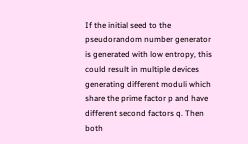If the initial seed to the pseudorandom number generator is generated with low entropy, this could result in multiple devices generating different moduli which share the prime factor p and have different second factors q. Then both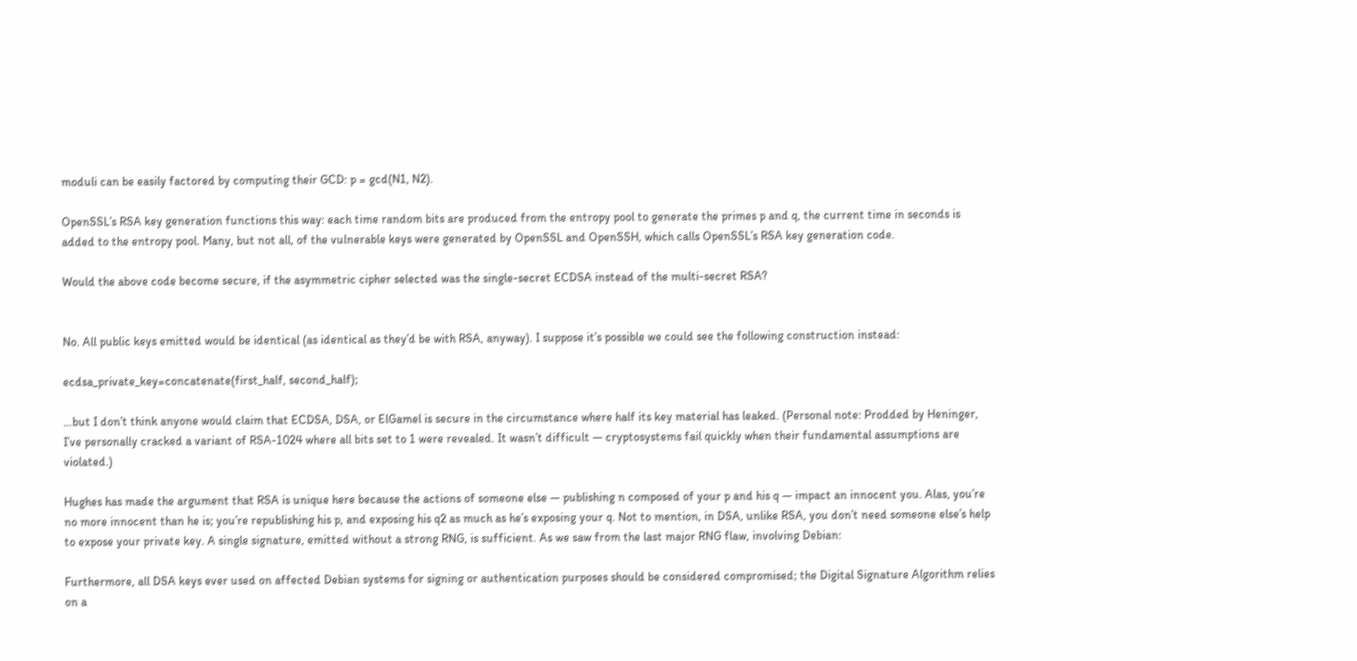moduli can be easily factored by computing their GCD: p = gcd(N1, N2).

OpenSSL’s RSA key generation functions this way: each time random bits are produced from the entropy pool to generate the primes p and q, the current time in seconds is added to the entropy pool. Many, but not all, of the vulnerable keys were generated by OpenSSL and OpenSSH, which calls OpenSSL’s RSA key generation code.

Would the above code become secure, if the asymmetric cipher selected was the single-secret ECDSA instead of the multi-secret RSA?


No. All public keys emitted would be identical (as identical as they’d be with RSA, anyway). I suppose it’s possible we could see the following construction instead:

ecdsa_private_key=concatenate(first_half, second_half);

…but I don’t think anyone would claim that ECDSA, DSA, or ElGamel is secure in the circumstance where half its key material has leaked. (Personal note: Prodded by Heninger, I’ve personally cracked a variant of RSA-1024 where all bits set to 1 were revealed. It wasn’t difficult — cryptosystems fail quickly when their fundamental assumptions are violated.)

Hughes has made the argument that RSA is unique here because the actions of someone else — publishing n composed of your p and his q — impact an innocent you. Alas, you’re no more innocent than he is; you’re republishing his p, and exposing his q2 as much as he’s exposing your q. Not to mention, in DSA, unlike RSA, you don’t need someone else’s help to expose your private key. A single signature, emitted without a strong RNG, is sufficient. As we saw from the last major RNG flaw, involving Debian:

Furthermore, all DSA keys ever used on affected Debian systems for signing or authentication purposes should be considered compromised; the Digital Signature Algorithm relies on a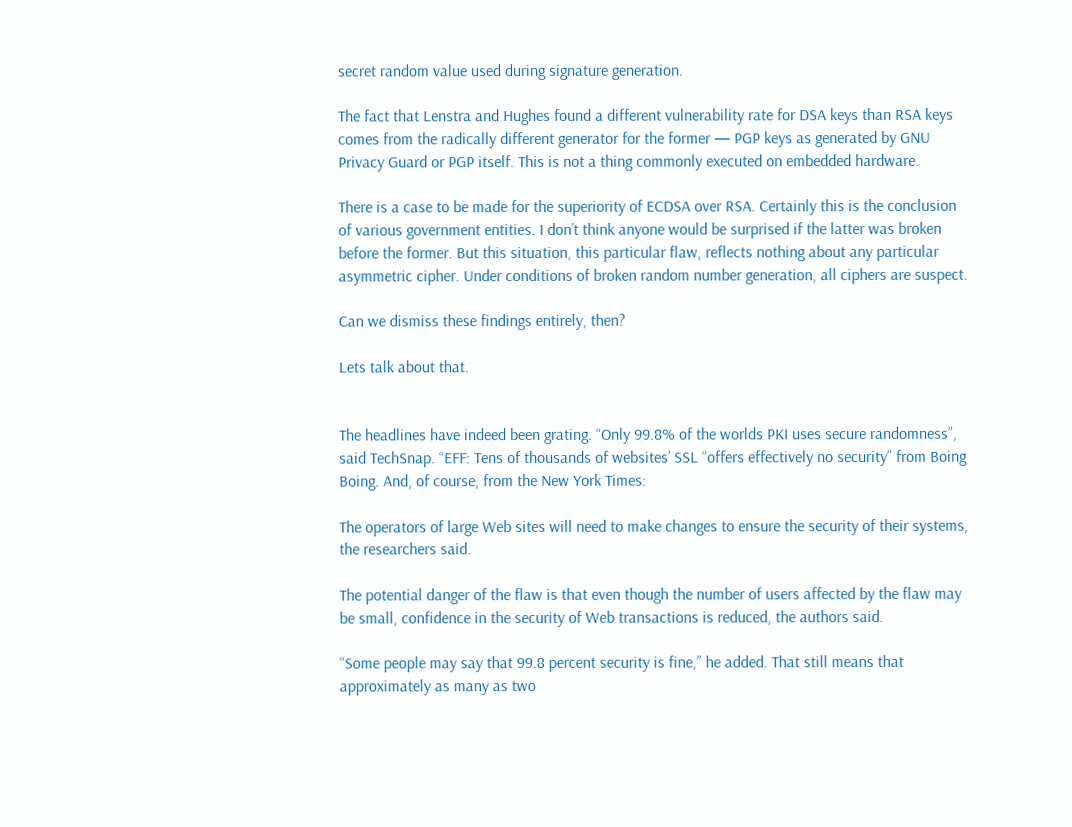secret random value used during signature generation.

The fact that Lenstra and Hughes found a different vulnerability rate for DSA keys than RSA keys comes from the radically different generator for the former — PGP keys as generated by GNU Privacy Guard or PGP itself. This is not a thing commonly executed on embedded hardware.

There is a case to be made for the superiority of ECDSA over RSA. Certainly this is the conclusion of various government entities. I don’t think anyone would be surprised if the latter was broken before the former. But this situation, this particular flaw, reflects nothing about any particular asymmetric cipher. Under conditions of broken random number generation, all ciphers are suspect.

Can we dismiss these findings entirely, then?

Lets talk about that.


The headlines have indeed been grating. “Only 99.8% of the worlds PKI uses secure randomness”, said TechSnap. “EFF: Tens of thousands of websites’ SSL “offers effectively no security” from Boing Boing. And, of course, from the New York Times:

The operators of large Web sites will need to make changes to ensure the security of their systems, the researchers said.

The potential danger of the flaw is that even though the number of users affected by the flaw may be small, confidence in the security of Web transactions is reduced, the authors said.

“Some people may say that 99.8 percent security is fine,” he added. That still means that approximately as many as two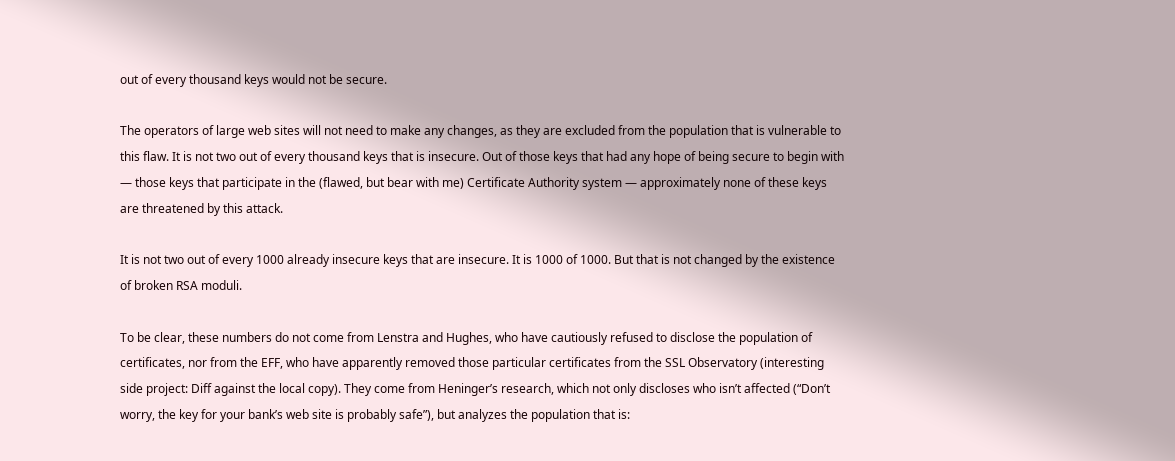out of every thousand keys would not be secure.

The operators of large web sites will not need to make any changes, as they are excluded from the population that is vulnerable to this flaw. It is not two out of every thousand keys that is insecure. Out of those keys that had any hope of being secure to begin with — those keys that participate in the (flawed, but bear with me) Certificate Authority system — approximately none of these keys are threatened by this attack.

It is not two out of every 1000 already insecure keys that are insecure. It is 1000 of 1000. But that is not changed by the existence of broken RSA moduli.

To be clear, these numbers do not come from Lenstra and Hughes, who have cautiously refused to disclose the population of certificates, nor from the EFF, who have apparently removed those particular certificates from the SSL Observatory (interesting side project: Diff against the local copy). They come from Heninger’s research, which not only discloses who isn’t affected (“Don’t worry, the key for your bank’s web site is probably safe”), but analyzes the population that is: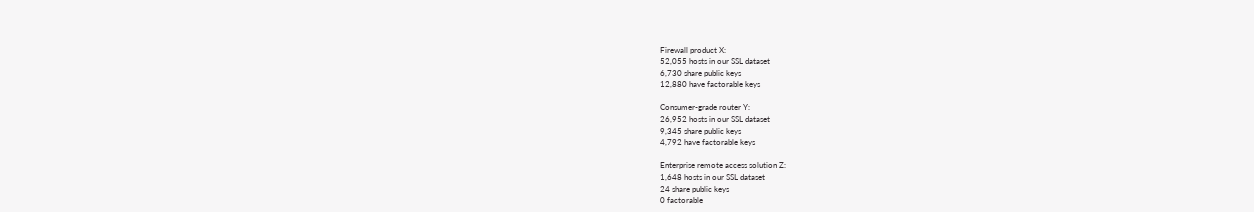Firewall product X:
52,055 hosts in our SSL dataset
6,730 share public keys
12,880 have factorable keys

Consumer-grade router Y:
26,952 hosts in our SSL dataset
9,345 share public keys
4,792 have factorable keys

Enterprise remote access solution Z:
1,648 hosts in our SSL dataset
24 share public keys
0 factorable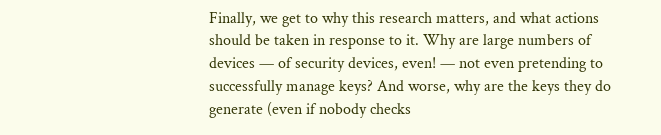Finally, we get to why this research matters, and what actions should be taken in response to it. Why are large numbers of devices — of security devices, even! — not even pretending to successfully manage keys? And worse, why are the keys they do generate (even if nobody checks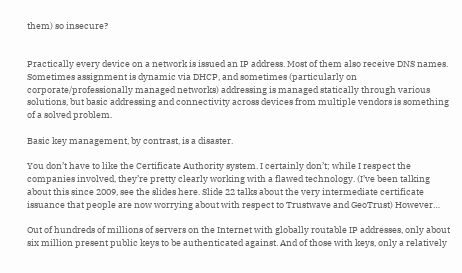them) so insecure?


Practically every device on a network is issued an IP address. Most of them also receive DNS names. Sometimes assignment is dynamic via DHCP, and sometimes (particularly on corporate/professionally managed networks) addressing is managed statically through various solutions, but basic addressing and connectivity across devices from multiple vendors is something of a solved problem.

Basic key management, by contrast, is a disaster.

You don’t have to like the Certificate Authority system. I certainly don’t; while I respect the companies involved, they’re pretty clearly working with a flawed technology. (I’ve been talking about this since 2009, see the slides here. Slide 22 talks about the very intermediate certificate issuance that people are now worrying about with respect to Trustwave and GeoTrust) However…

Out of hundreds of millions of servers on the Internet with globally routable IP addresses, only about six million present public keys to be authenticated against. And of those with keys, only a relatively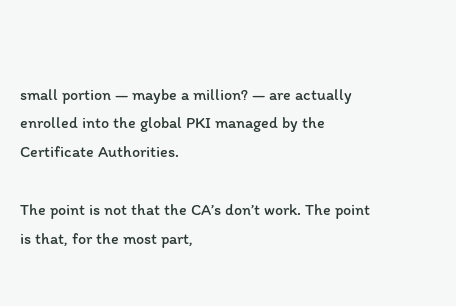small portion — maybe a million? — are actually enrolled into the global PKI managed by the Certificate Authorities.

The point is not that the CA’s don’t work. The point is that, for the most part,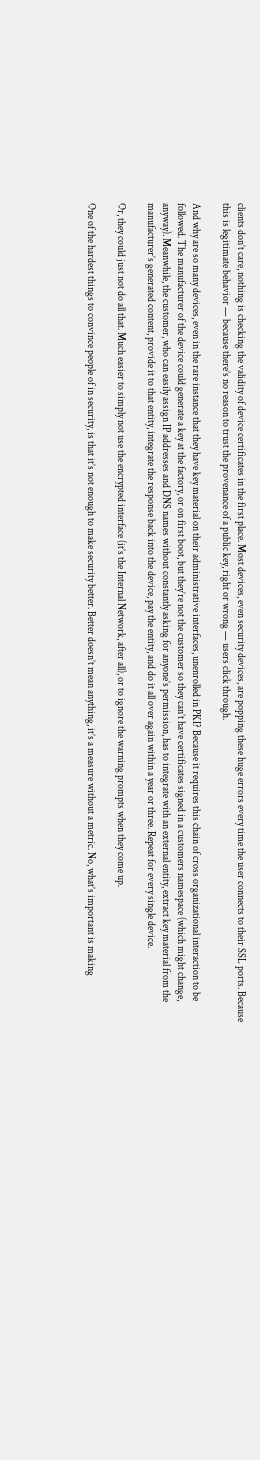clients don’t care, nothing is checking the validity of device certificates in the first place. Most devices, even security devices, are popping these huge errors every time the user connects to their SSL ports. Because this is legitimate behavior — because there’s no reason to trust the provenance of a public key, right or wrong — users click through.

And why are so many devices, even in the rare instance that they have key material on their administrative interfaces, unenrolled in PKI? Because it requires this chain of cross organizational interaction to be followed. The manufacturer of the device could generate a key at the factory, or on first boot, but they’re not the customer so they can’t have certificates signed in a customers namespace (which might change, anyway). Meanwhile, the customer, who can easily assign IP addresses and DNS names without constantly asking for anyone’s permission, has to integrate with an external entity, extract key material from the manufacturer’s generated content, provide it to that entity, integrate the response back into the device, pay the entity, and do it all over again within a year or three. Repeat for every single device.

Or, they could just not do all that. Much easier to simply not use the encrypted interface (it’s the Internal Network, after all), or to ignore the warning prompts when they come up.

One of the hardest things to convince people of in security, is that it’s not enough to make security better. Better doesn’t mean anything, it’s a measure without a metric. No, what’s important is making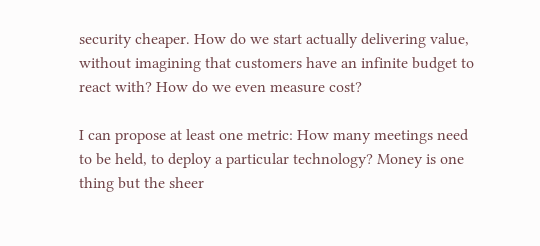security cheaper. How do we start actually delivering value, without imagining that customers have an infinite budget to react with? How do we even measure cost?

I can propose at least one metric: How many meetings need to be held, to deploy a particular technology? Money is one thing but the sheer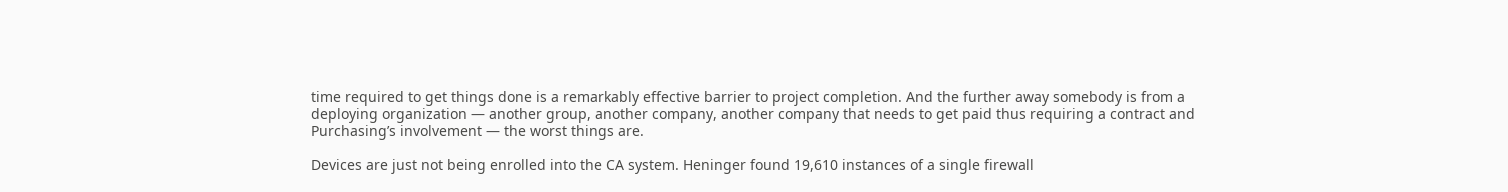time required to get things done is a remarkably effective barrier to project completion. And the further away somebody is from a deploying organization — another group, another company, another company that needs to get paid thus requiring a contract and Purchasing’s involvement — the worst things are.

Devices are just not being enrolled into the CA system. Heninger found 19,610 instances of a single firewall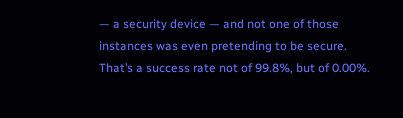— a security device — and not one of those instances was even pretending to be secure. That’s a success rate not of 99.8%, but of 0.00%.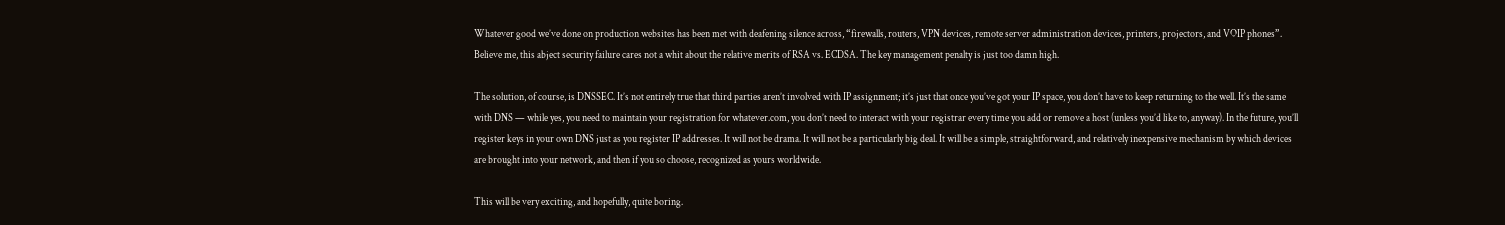Whatever good we’ve done on production websites has been met with deafening silence across, “firewalls, routers, VPN devices, remote server administration devices, printers, projectors, and VOIP phones”. Believe me, this abject security failure cares not a whit about the relative merits of RSA vs. ECDSA. The key management penalty is just too damn high.

The solution, of course, is DNSSEC. It’s not entirely true that third parties aren’t involved with IP assignment; it’s just that once you’ve got your IP space, you don’t have to keep returning to the well. It’s the same with DNS — while yes, you need to maintain your registration for whatever.com, you don’t need to interact with your registrar every time you add or remove a host (unless you’d like to, anyway). In the future, you’ll register keys in your own DNS just as you register IP addresses. It will not be drama. It will not be a particularly big deal. It will be a simple, straightforward, and relatively inexpensive mechanism by which devices are brought into your network, and then if you so choose, recognized as yours worldwide.

This will be very exciting, and hopefully, quite boring.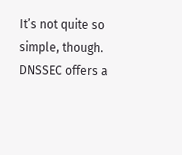It’s not quite so simple, though. DNSSEC offers a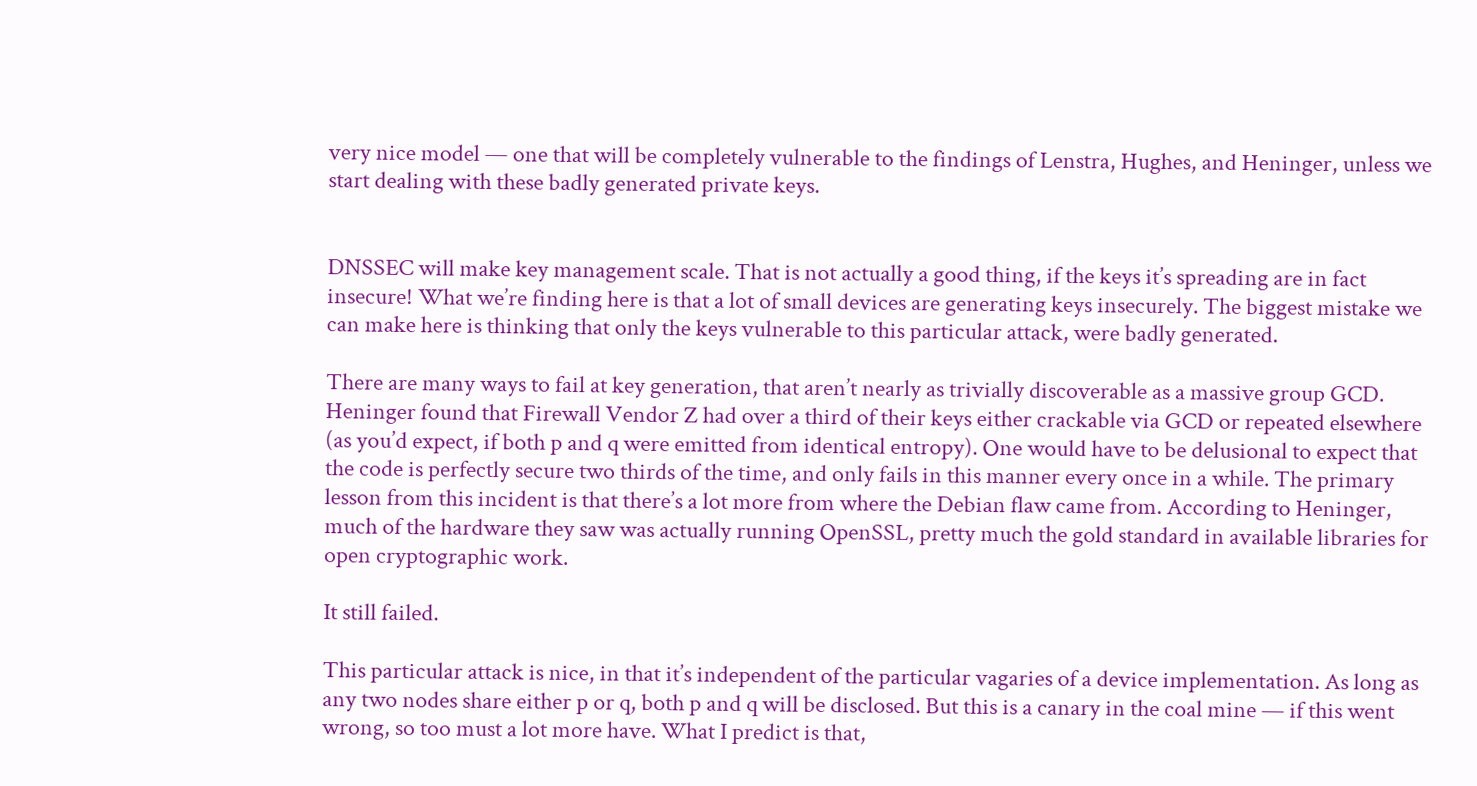very nice model — one that will be completely vulnerable to the findings of Lenstra, Hughes, and Heninger, unless we start dealing with these badly generated private keys.


DNSSEC will make key management scale. That is not actually a good thing, if the keys it’s spreading are in fact insecure! What we’re finding here is that a lot of small devices are generating keys insecurely. The biggest mistake we can make here is thinking that only the keys vulnerable to this particular attack, were badly generated.

There are many ways to fail at key generation, that aren’t nearly as trivially discoverable as a massive group GCD. Heninger found that Firewall Vendor Z had over a third of their keys either crackable via GCD or repeated elsewhere (as you’d expect, if both p and q were emitted from identical entropy). One would have to be delusional to expect that the code is perfectly secure two thirds of the time, and only fails in this manner every once in a while. The primary lesson from this incident is that there’s a lot more from where the Debian flaw came from. According to Heninger, much of the hardware they saw was actually running OpenSSL, pretty much the gold standard in available libraries for open cryptographic work.

It still failed.

This particular attack is nice, in that it’s independent of the particular vagaries of a device implementation. As long as any two nodes share either p or q, both p and q will be disclosed. But this is a canary in the coal mine — if this went wrong, so too must a lot more have. What I predict is that,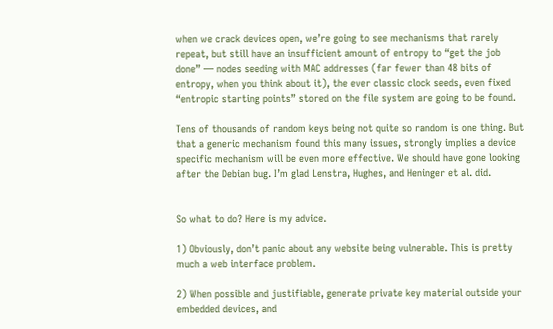when we crack devices open, we’re going to see mechanisms that rarely repeat, but still have an insufficient amount of entropy to “get the job done” — nodes seeding with MAC addresses (far fewer than 48 bits of entropy, when you think about it), the ever classic clock seeds, even fixed “entropic starting points” stored on the file system are going to be found.

Tens of thousands of random keys being not quite so random is one thing. But that a generic mechanism found this many issues, strongly implies a device specific mechanism will be even more effective. We should have gone looking after the Debian bug. I’m glad Lenstra, Hughes, and Heninger et al. did.


So what to do? Here is my advice.

1) Obviously, don’t panic about any website being vulnerable. This is pretty much a web interface problem.

2) When possible and justifiable, generate private key material outside your embedded devices, and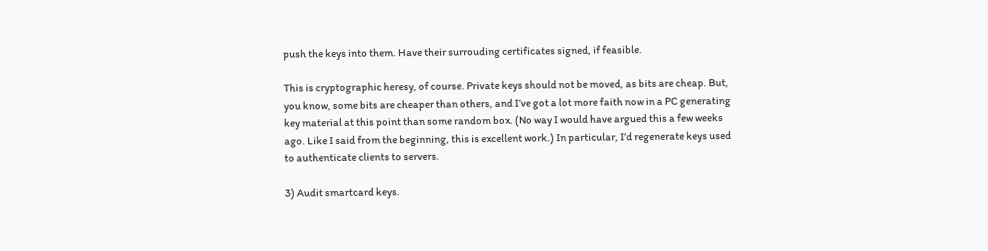push the keys into them. Have their surrouding certificates signed, if feasible.

This is cryptographic heresy, of course. Private keys should not be moved, as bits are cheap. But, you know, some bits are cheaper than others, and I’ve got a lot more faith now in a PC generating key material at this point than some random box. (No way I would have argued this a few weeks ago. Like I said from the beginning, this is excellent work.) In particular, I’d regenerate keys used to authenticate clients to servers.

3) Audit smartcard keys.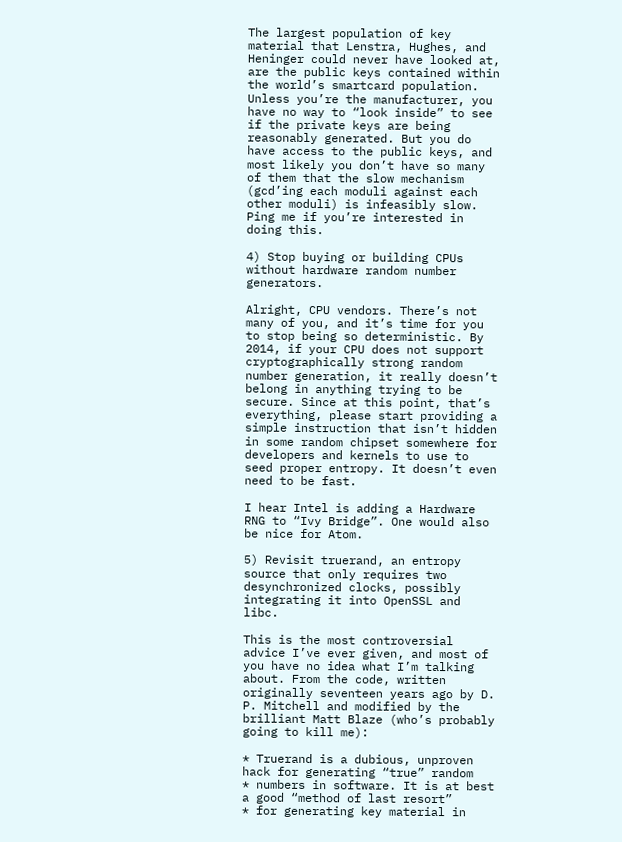The largest population of key material that Lenstra, Hughes, and Heninger could never have looked at, are the public keys contained within the world’s smartcard population. Unless you’re the manufacturer, you have no way to “look inside” to see if the private keys are being reasonably generated. But you do have access to the public keys, and most likely you don’t have so many of them that the slow mechanism (gcd’ing each moduli against each other moduli) is infeasibly slow. Ping me if you’re interested in doing this.

4) Stop buying or building CPUs without hardware random number generators.

Alright, CPU vendors. There’s not many of you, and it’s time for you to stop being so deterministic. By 2014, if your CPU does not support cryptographically strong random number generation, it really doesn’t belong in anything trying to be secure. Since at this point, that’s everything, please start providing a simple instruction that isn’t hidden in some random chipset somewhere for developers and kernels to use to seed proper entropy. It doesn’t even need to be fast.

I hear Intel is adding a Hardware RNG to “Ivy Bridge”. One would also be nice for Atom.

5) Revisit truerand, an entropy source that only requires two desynchronized clocks, possibly integrating it into OpenSSL and libc.

This is the most controversial advice I’ve ever given, and most of you have no idea what I’m talking about. From the code, written originally seventeen years ago by D. P. Mitchell and modified by the brilliant Matt Blaze (who’s probably going to kill me):

* Truerand is a dubious, unproven hack for generating “true” random
* numbers in software. It is at best a good “method of last resort”
* for generating key material in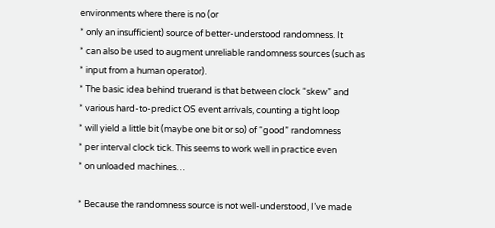environments where there is no (or
* only an insufficient) source of better-understood randomness. It
* can also be used to augment unreliable randomness sources (such as
* input from a human operator).
* The basic idea behind truerand is that between clock “skew” and
* various hard-to-predict OS event arrivals, counting a tight loop
* will yield a little bit (maybe one bit or so) of “good” randomness
* per interval clock tick. This seems to work well in practice even
* on unloaded machines…

* Because the randomness source is not well-understood, I’ve made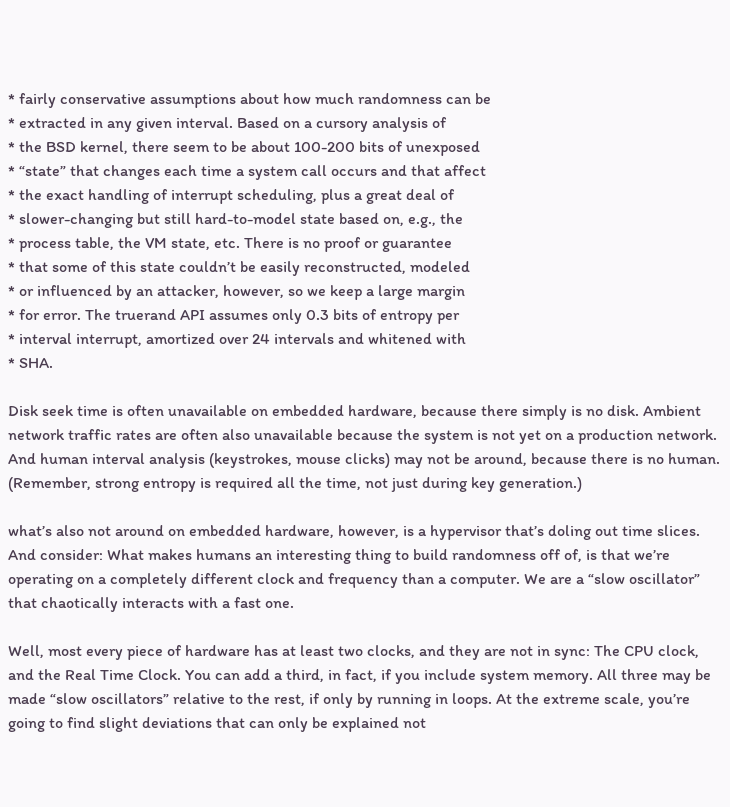* fairly conservative assumptions about how much randomness can be
* extracted in any given interval. Based on a cursory analysis of
* the BSD kernel, there seem to be about 100-200 bits of unexposed
* “state” that changes each time a system call occurs and that affect
* the exact handling of interrupt scheduling, plus a great deal of
* slower-changing but still hard-to-model state based on, e.g., the
* process table, the VM state, etc. There is no proof or guarantee
* that some of this state couldn’t be easily reconstructed, modeled
* or influenced by an attacker, however, so we keep a large margin
* for error. The truerand API assumes only 0.3 bits of entropy per
* interval interrupt, amortized over 24 intervals and whitened with
* SHA.

Disk seek time is often unavailable on embedded hardware, because there simply is no disk. Ambient network traffic rates are often also unavailable because the system is not yet on a production network. And human interval analysis (keystrokes, mouse clicks) may not be around, because there is no human. (Remember, strong entropy is required all the time, not just during key generation.)

what’s also not around on embedded hardware, however, is a hypervisor that’s doling out time slices. And consider: What makes humans an interesting thing to build randomness off of, is that we’re operating on a completely different clock and frequency than a computer. We are a “slow oscillator” that chaotically interacts with a fast one.

Well, most every piece of hardware has at least two clocks, and they are not in sync: The CPU clock, and the Real Time Clock. You can add a third, in fact, if you include system memory. All three may be made “slow oscillators” relative to the rest, if only by running in loops. At the extreme scale, you’re going to find slight deviations that can only be explained not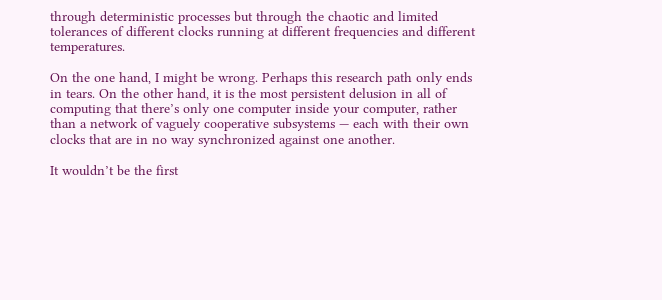through deterministic processes but through the chaotic and limited tolerances of different clocks running at different frequencies and different temperatures.

On the one hand, I might be wrong. Perhaps this research path only ends in tears. On the other hand, it is the most persistent delusion in all of computing that there’s only one computer inside your computer, rather than a network of vaguely cooperative subsystems — each with their own clocks that are in no way synchronized against one another.

It wouldn’t be the first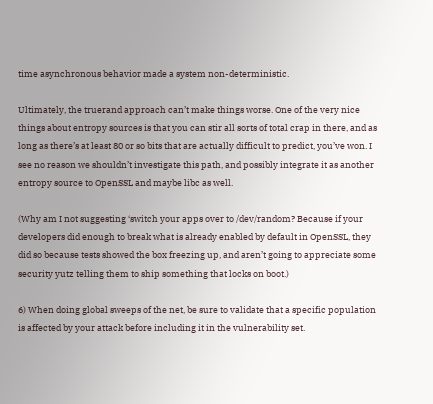time asynchronous behavior made a system non-deterministic.

Ultimately, the truerand approach can’t make things worse. One of the very nice things about entropy sources is that you can stir all sorts of total crap in there, and as long as there’s at least 80 or so bits that are actually difficult to predict, you’ve won. I see no reason we shouldn’t investigate this path, and possibly integrate it as another entropy source to OpenSSL and maybe libc as well.

(Why am I not suggesting ‘switch your apps over to /dev/random? Because if your developers did enough to break what is already enabled by default in OpenSSL, they did so because tests showed the box freezing up, and aren’t going to appreciate some security yutz telling them to ship something that locks on boot.)

6) When doing global sweeps of the net, be sure to validate that a specific population is affected by your attack before including it in the vulnerability set.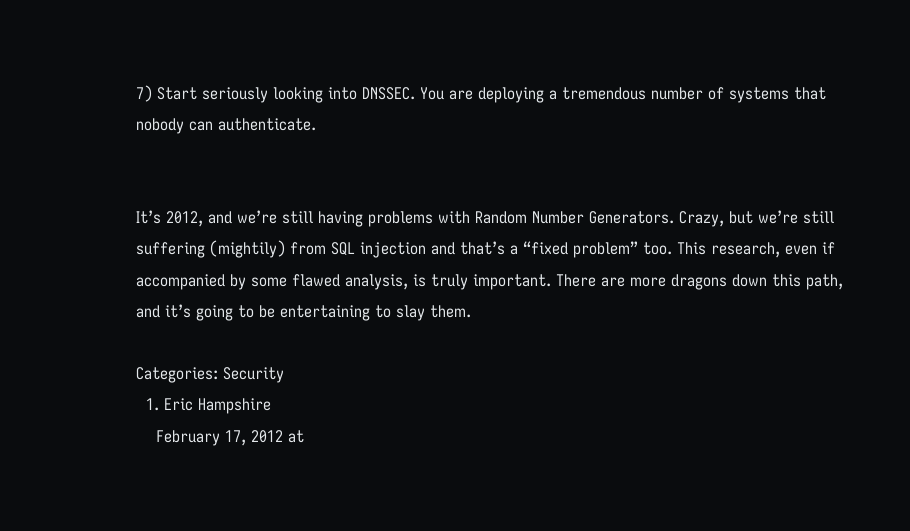7) Start seriously looking into DNSSEC. You are deploying a tremendous number of systems that nobody can authenticate.


It’s 2012, and we’re still having problems with Random Number Generators. Crazy, but we’re still suffering (mightily) from SQL injection and that’s a “fixed problem” too. This research, even if accompanied by some flawed analysis, is truly important. There are more dragons down this path, and it’s going to be entertaining to slay them.

Categories: Security
  1. Eric Hampshire
    February 17, 2012 at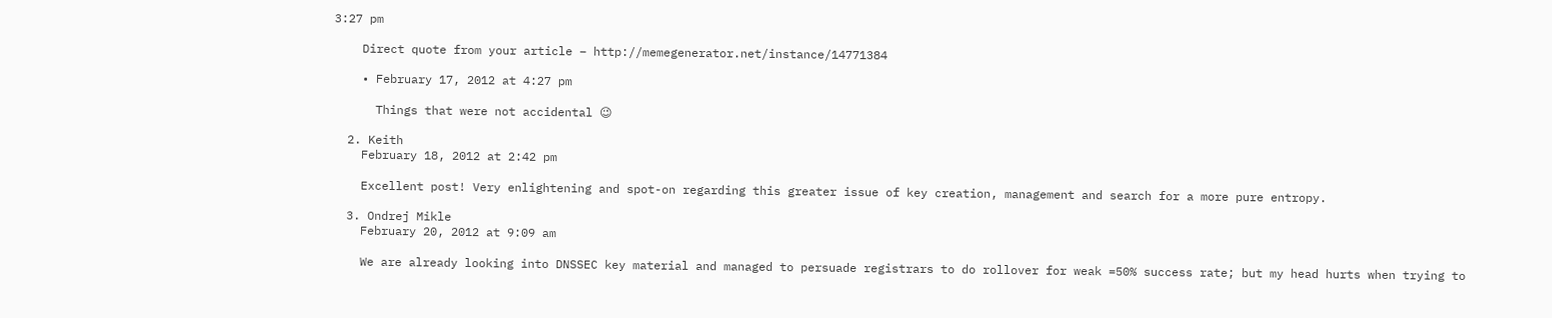3:27 pm

    Direct quote from your article – http://memegenerator.net/instance/14771384

    • February 17, 2012 at 4:27 pm

      Things that were not accidental 😉

  2. Keith
    February 18, 2012 at 2:42 pm

    Excellent post! Very enlightening and spot-on regarding this greater issue of key creation, management and search for a more pure entropy.

  3. Ondrej Mikle
    February 20, 2012 at 9:09 am

    We are already looking into DNSSEC key material and managed to persuade registrars to do rollover for weak =50% success rate; but my head hurts when trying to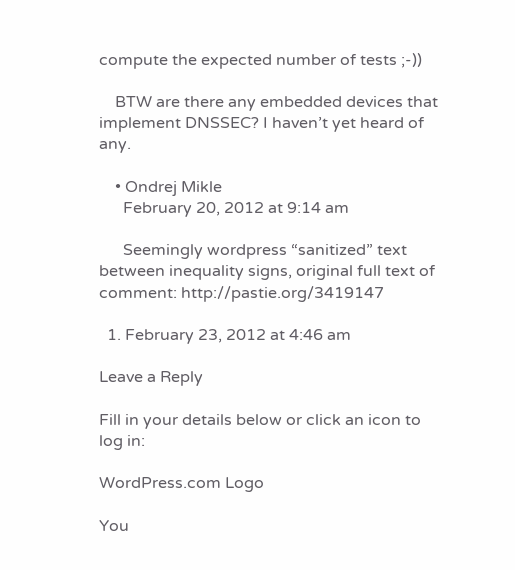compute the expected number of tests ;-))

    BTW are there any embedded devices that implement DNSSEC? I haven’t yet heard of any.

    • Ondrej Mikle
      February 20, 2012 at 9:14 am

      Seemingly wordpress “sanitized” text between inequality signs, original full text of comment: http://pastie.org/3419147

  1. February 23, 2012 at 4:46 am

Leave a Reply

Fill in your details below or click an icon to log in:

WordPress.com Logo

You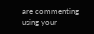are commenting using your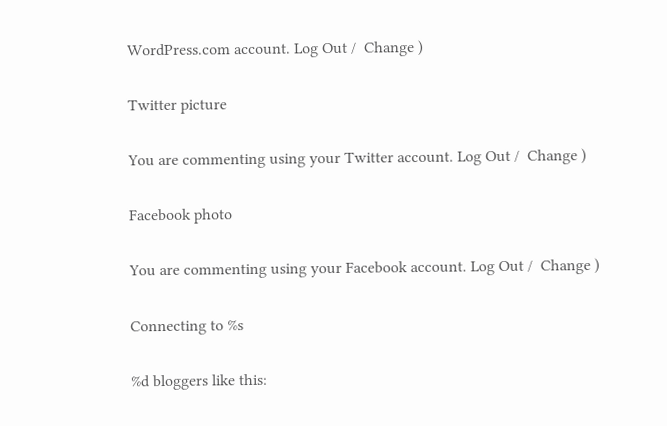WordPress.com account. Log Out /  Change )

Twitter picture

You are commenting using your Twitter account. Log Out /  Change )

Facebook photo

You are commenting using your Facebook account. Log Out /  Change )

Connecting to %s

%d bloggers like this: